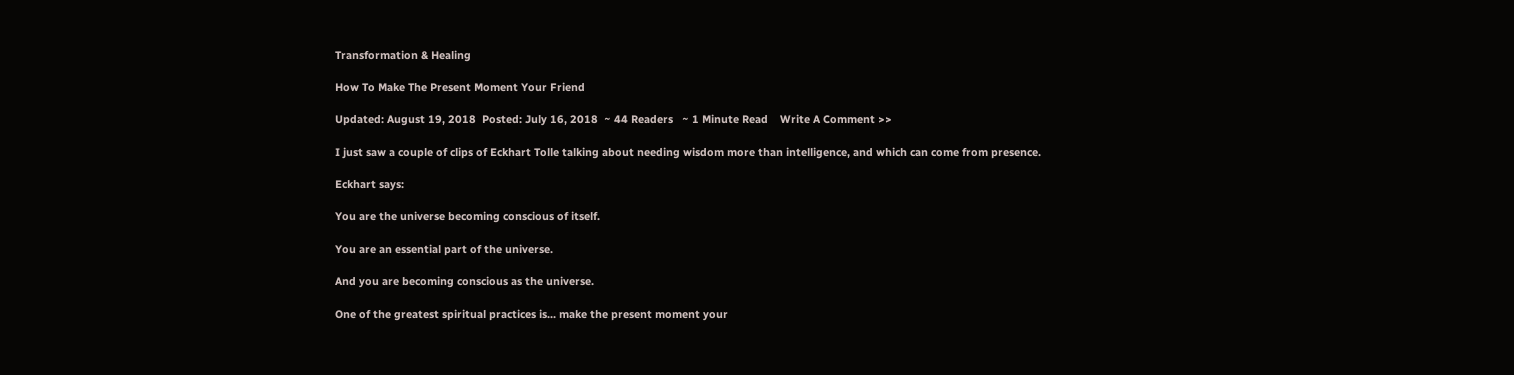Transformation & Healing

How To Make The Present Moment Your Friend

Updated: August 19, 2018  Posted: July 16, 2018  ~ 44 Readers   ~ 1 Minute Read    Write A Comment >>

I just saw a couple of clips of Eckhart Tolle talking about needing wisdom more than intelligence, and which can come from presence.

Eckhart says:

You are the universe becoming conscious of itself.

You are an essential part of the universe.

And you are becoming conscious as the universe.

One of the greatest spiritual practices is... make the present moment your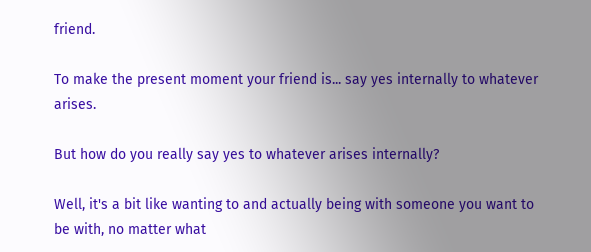friend.

To make the present moment your friend is... say yes internally to whatever arises.

But how do you really say yes to whatever arises internally?

Well, it's a bit like wanting to and actually being with someone you want to be with, no matter what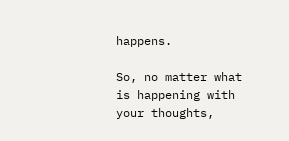happens.

So, no matter what is happening with your thoughts,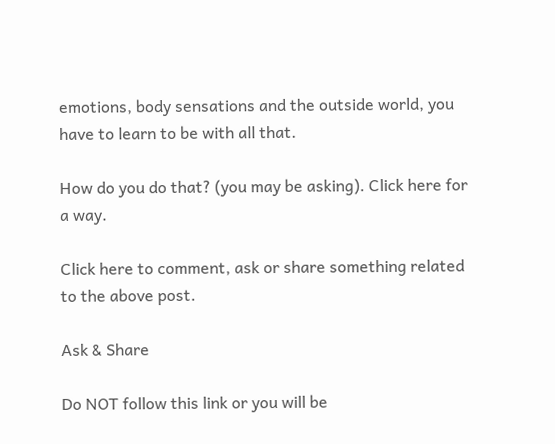emotions, body sensations and the outside world, you have to learn to be with all that.

How do you do that? (you may be asking). Click here for a way.

Click here to comment, ask or share something related to the above post.

Ask & Share

Do NOT follow this link or you will be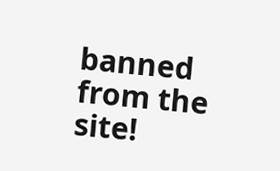banned from the site!